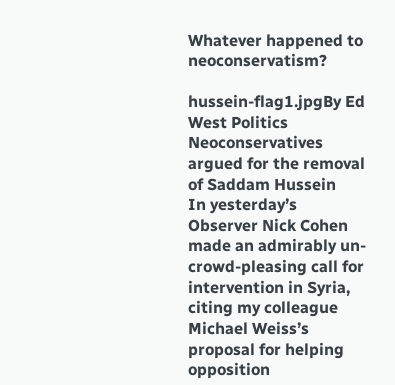Whatever happened to neoconservatism?

hussein-flag1.jpgBy Ed West Politics
Neoconservatives argued for the removal of Saddam Hussein
In yesterday’s Observer Nick Cohen made an admirably un-crowd-pleasing call for intervention in Syria, citing my colleague Michael Weiss’s proposal for helping opposition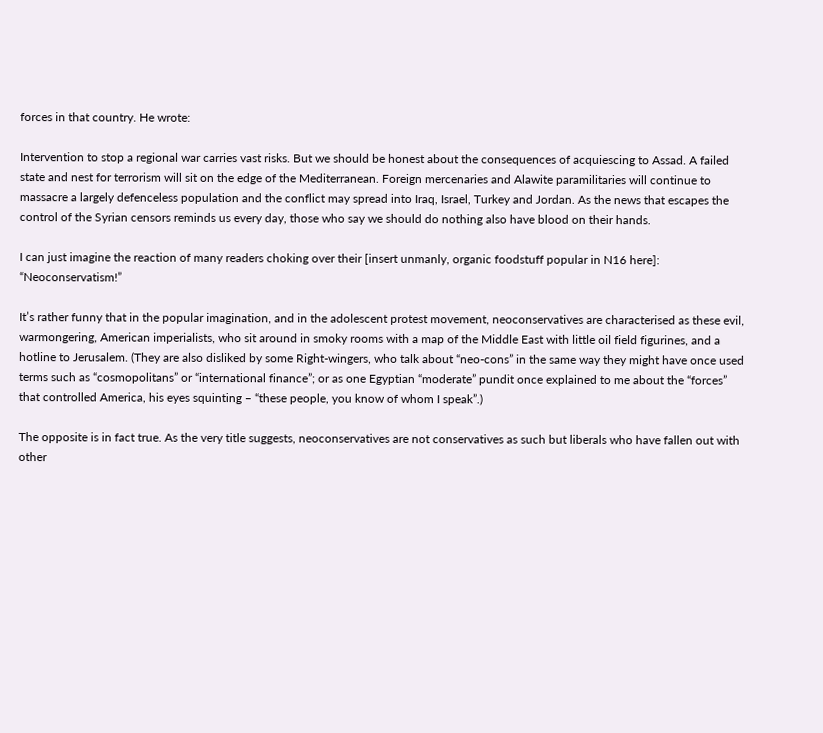forces in that country. He wrote:

Intervention to stop a regional war carries vast risks. But we should be honest about the consequences of acquiescing to Assad. A failed state and nest for terrorism will sit on the edge of the Mediterranean. Foreign mercenaries and Alawite paramilitaries will continue to massacre a largely defenceless population and the conflict may spread into Iraq, Israel, Turkey and Jordan. As the news that escapes the control of the Syrian censors reminds us every day, those who say we should do nothing also have blood on their hands.

I can just imagine the reaction of many readers choking over their [insert unmanly, organic foodstuff popular in N16 here]: “Neoconservatism!”

It’s rather funny that in the popular imagination, and in the adolescent protest movement, neoconservatives are characterised as these evil, warmongering, American imperialists, who sit around in smoky rooms with a map of the Middle East with little oil field figurines, and a hotline to Jerusalem. (They are also disliked by some Right-wingers, who talk about “neo-cons” in the same way they might have once used terms such as “cosmopolitans” or “international finance”; or as one Egyptian “moderate” pundit once explained to me about the “forces” that controlled America, his eyes squinting – “these people, you know of whom I speak”.)

The opposite is in fact true. As the very title suggests, neoconservatives are not conservatives as such but liberals who have fallen out with other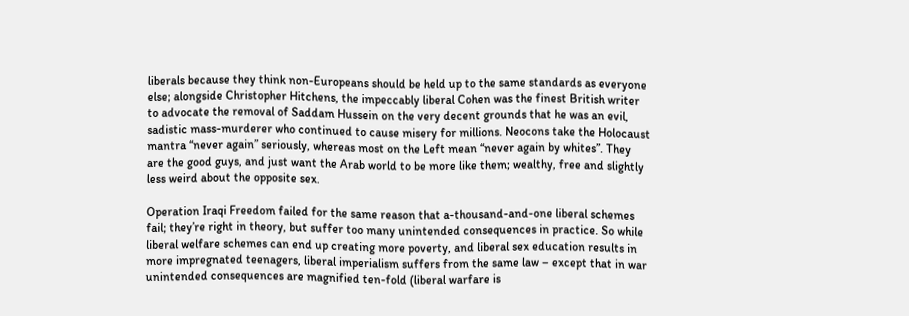liberals because they think non-Europeans should be held up to the same standards as everyone else; alongside Christopher Hitchens, the impeccably liberal Cohen was the finest British writer to advocate the removal of Saddam Hussein on the very decent grounds that he was an evil, sadistic mass-murderer who continued to cause misery for millions. Neocons take the Holocaust mantra “never again” seriously, whereas most on the Left mean “never again by whites”. They are the good guys, and just want the Arab world to be more like them; wealthy, free and slightly less weird about the opposite sex.

Operation Iraqi Freedom failed for the same reason that a-thousand-and-one liberal schemes fail; they’re right in theory, but suffer too many unintended consequences in practice. So while liberal welfare schemes can end up creating more poverty, and liberal sex education results in more impregnated teenagers, liberal imperialism suffers from the same law – except that in war unintended consequences are magnified ten-fold (liberal warfare is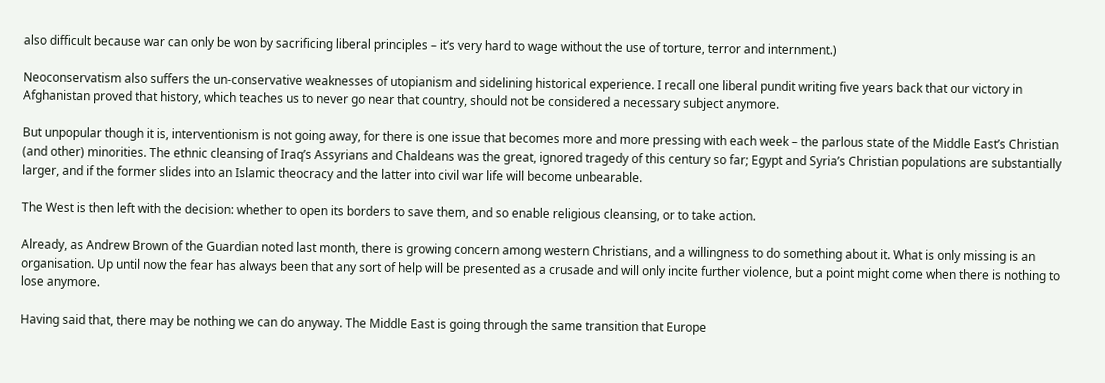also difficult because war can only be won by sacrificing liberal principles – it’s very hard to wage without the use of torture, terror and internment.)

Neoconservatism also suffers the un-conservative weaknesses of utopianism and sidelining historical experience. I recall one liberal pundit writing five years back that our victory in Afghanistan proved that history, which teaches us to never go near that country, should not be considered a necessary subject anymore.

But unpopular though it is, interventionism is not going away, for there is one issue that becomes more and more pressing with each week – the parlous state of the Middle East’s Christian (and other) minorities. The ethnic cleansing of Iraq’s Assyrians and Chaldeans was the great, ignored tragedy of this century so far; Egypt and Syria’s Christian populations are substantially larger, and if the former slides into an Islamic theocracy and the latter into civil war life will become unbearable.

The West is then left with the decision: whether to open its borders to save them, and so enable religious cleansing, or to take action.

Already, as Andrew Brown of the Guardian noted last month, there is growing concern among western Christians, and a willingness to do something about it. What is only missing is an organisation. Up until now the fear has always been that any sort of help will be presented as a crusade and will only incite further violence, but a point might come when there is nothing to lose anymore.

Having said that, there may be nothing we can do anyway. The Middle East is going through the same transition that Europe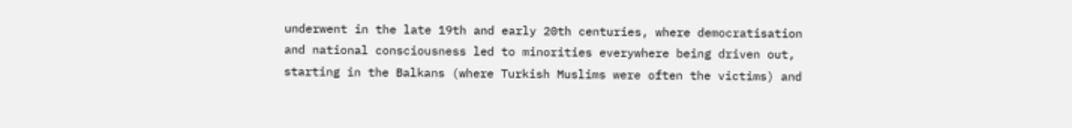underwent in the late 19th and early 20th centuries, where democratisation and national consciousness led to minorities everywhere being driven out, starting in the Balkans (where Turkish Muslims were often the victims) and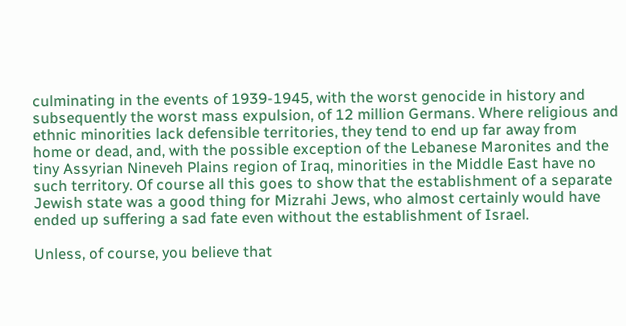culminating in the events of 1939-1945, with the worst genocide in history and subsequently the worst mass expulsion, of 12 million Germans. Where religious and ethnic minorities lack defensible territories, they tend to end up far away from home or dead, and, with the possible exception of the Lebanese Maronites and the tiny Assyrian Nineveh Plains region of Iraq, minorities in the Middle East have no such territory. Of course all this goes to show that the establishment of a separate Jewish state was a good thing for Mizrahi Jews, who almost certainly would have ended up suffering a sad fate even without the establishment of Israel.

Unless, of course, you believe that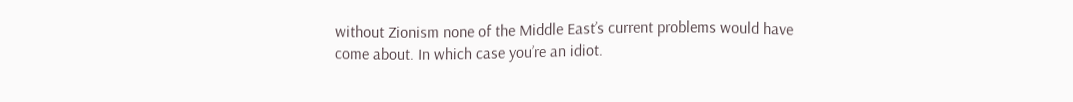without Zionism none of the Middle East’s current problems would have come about. In which case you’re an idiot.